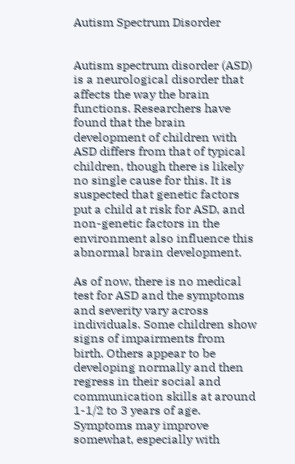Autism Spectrum Disorder


Autism spectrum disorder (ASD) is a neurological disorder that affects the way the brain functions. Researchers have found that the brain development of children with ASD differs from that of typical children, though there is likely no single cause for this. It is suspected that genetic factors put a child at risk for ASD, and non-genetic factors in the environment also influence this abnormal brain development.

As of now, there is no medical test for ASD and the symptoms and severity vary across individuals. Some children show signs of impairments from birth. Others appear to be developing normally and then regress in their social and communication skills at around 1-1/2 to 3 years of age. Symptoms may improve somewhat, especially with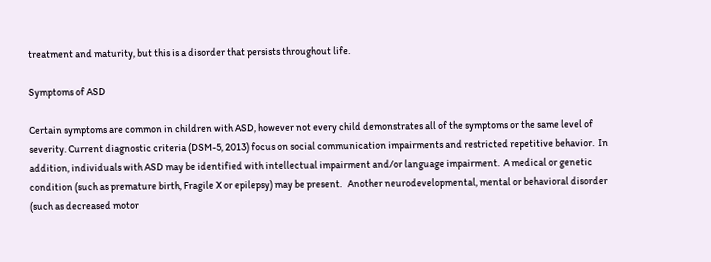treatment and maturity, but this is a disorder that persists throughout life.

Symptoms of ASD

Certain symptoms are common in children with ASD, however not every child demonstrates all of the symptoms or the same level of severity. Current diagnostic criteria (DSM-5, 2013) focus on social communication impairments and restricted repetitive behavior.  In addition, individuals with ASD may be identified with intellectual impairment and/or language impairment.  A medical or genetic condition (such as premature birth, Fragile X or epilepsy) may be present.   Another neurodevelopmental, mental or behavioral disorder (such as decreased motor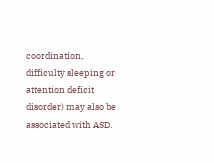coordination, difficulty sleeping or attention deficit disorder) may also be associated with ASD.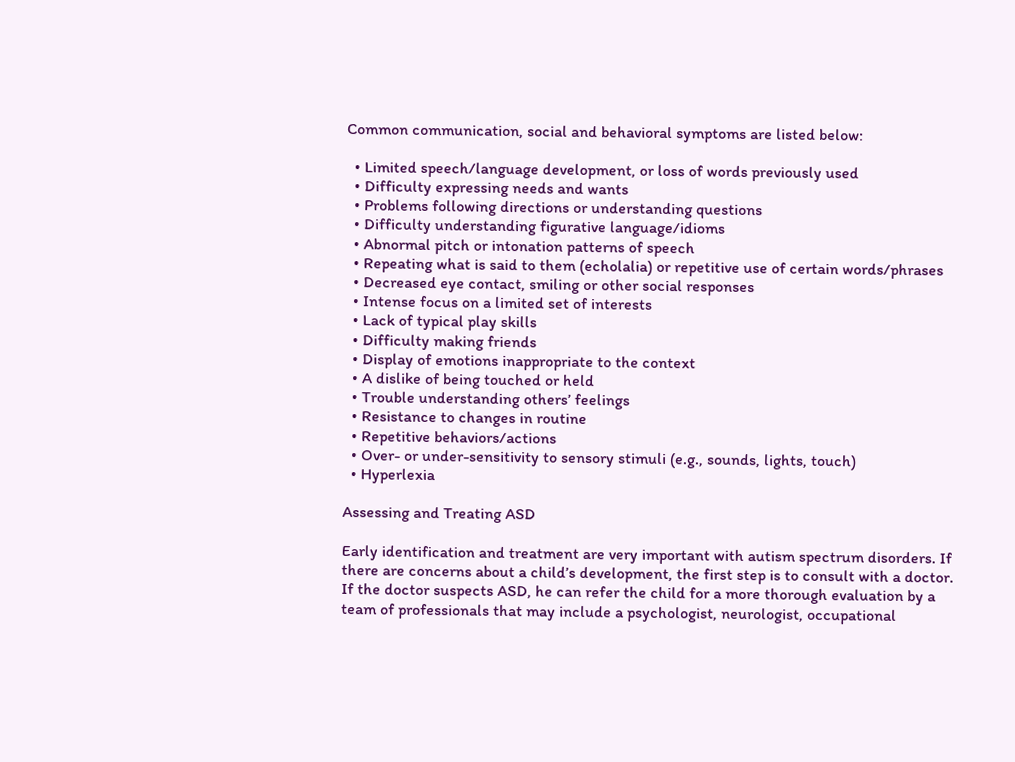Common communication, social and behavioral symptoms are listed below:

  • Limited speech/language development, or loss of words previously used
  • Difficulty expressing needs and wants
  • Problems following directions or understanding questions
  • Difficulty understanding figurative language/idioms
  • Abnormal pitch or intonation patterns of speech
  • Repeating what is said to them (echolalia) or repetitive use of certain words/phrases
  • Decreased eye contact, smiling or other social responses
  • Intense focus on a limited set of interests
  • Lack of typical play skills
  • Difficulty making friends
  • Display of emotions inappropriate to the context
  • A dislike of being touched or held
  • Trouble understanding others’ feelings
  • Resistance to changes in routine
  • Repetitive behaviors/actions
  • Over- or under-sensitivity to sensory stimuli (e.g., sounds, lights, touch)
  • Hyperlexia

Assessing and Treating ASD

Early identification and treatment are very important with autism spectrum disorders. If there are concerns about a child’s development, the first step is to consult with a doctor. If the doctor suspects ASD, he can refer the child for a more thorough evaluation by a team of professionals that may include a psychologist, neurologist, occupational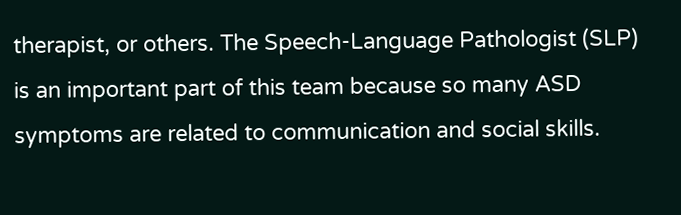therapist, or others. The Speech-Language Pathologist (SLP) is an important part of this team because so many ASD symptoms are related to communication and social skills.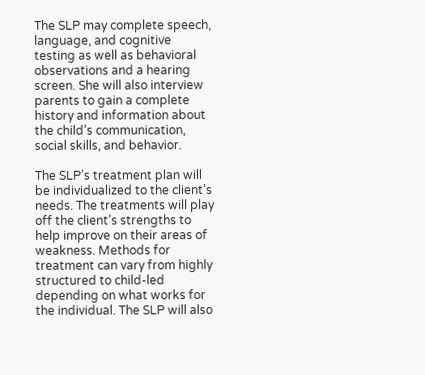The SLP may complete speech, language, and cognitive testing as well as behavioral observations and a hearing screen. She will also interview parents to gain a complete history and information about the child’s communication, social skills, and behavior.

The SLP’s treatment plan will be individualized to the client’s needs. The treatments will play off the client’s strengths to help improve on their areas of weakness. Methods for treatment can vary from highly structured to child-led depending on what works for the individual. The SLP will also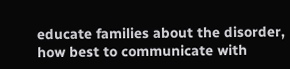educate families about the disorder, how best to communicate with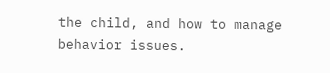the child, and how to manage behavior issues.